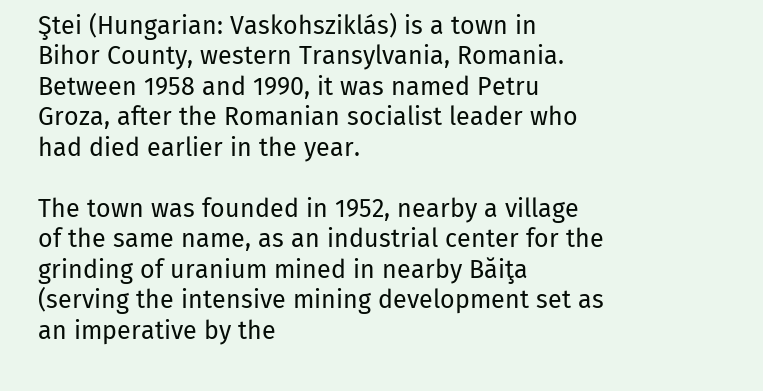Ştei (Hungarian: Vaskohsziklás) is a town in Bihor County, western Transylvania, Romania. Between 1958 and 1990, it was named Petru Groza, after the Romanian socialist leader who had died earlier in the year.

The town was founded in 1952, nearby a village of the same name, as an industrial center for the grinding of uranium mined in nearby Băiţa (serving the intensive mining development set as an imperative by the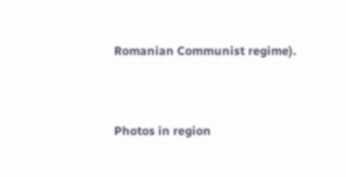Romanian Communist regime).


Photos in region